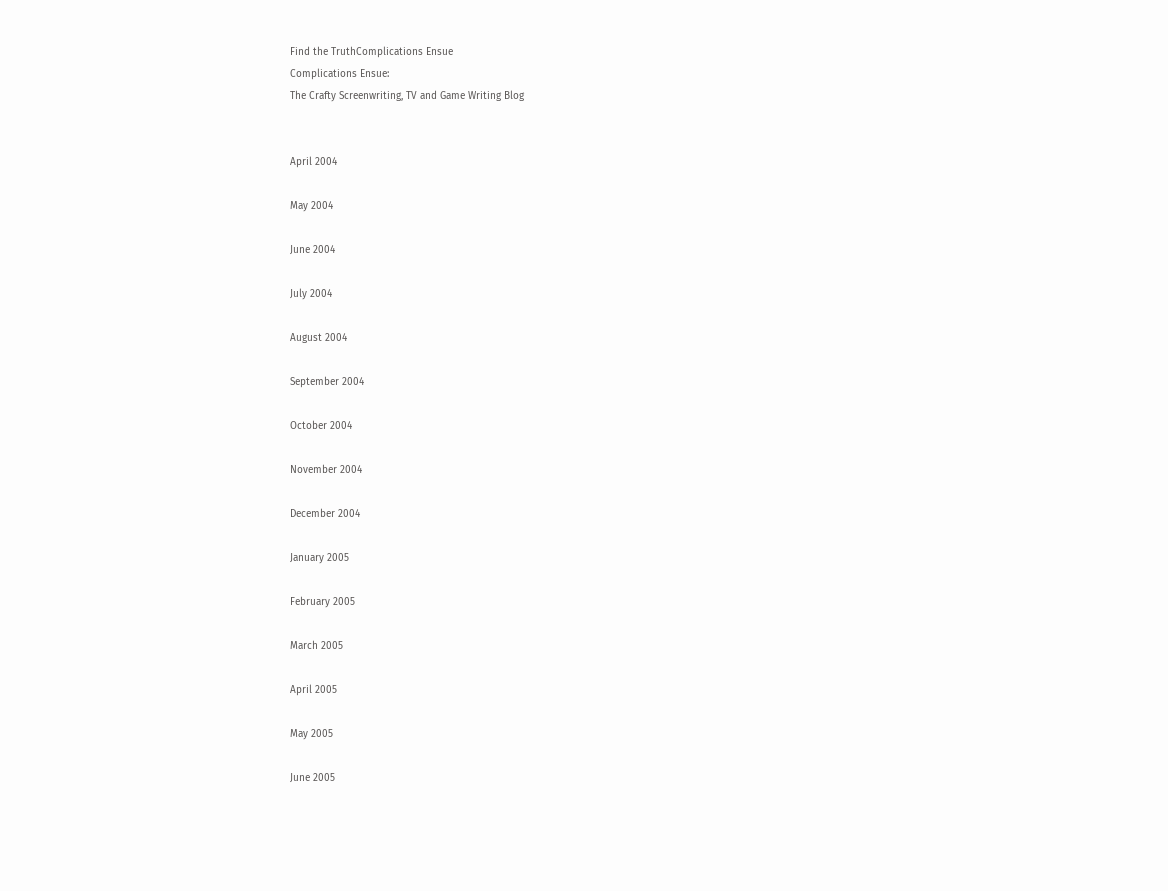Find the TruthComplications Ensue
Complications Ensue:
The Crafty Screenwriting, TV and Game Writing Blog


April 2004

May 2004

June 2004

July 2004

August 2004

September 2004

October 2004

November 2004

December 2004

January 2005

February 2005

March 2005

April 2005

May 2005

June 2005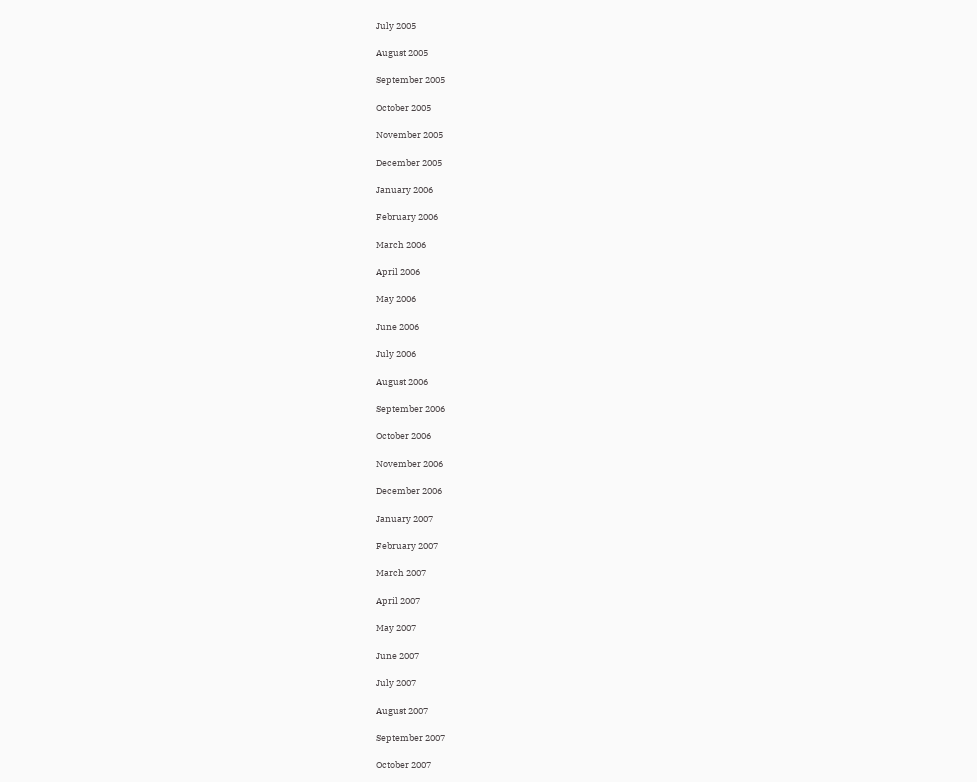July 2005

August 2005

September 2005

October 2005

November 2005

December 2005

January 2006

February 2006

March 2006

April 2006

May 2006

June 2006

July 2006

August 2006

September 2006

October 2006

November 2006

December 2006

January 2007

February 2007

March 2007

April 2007

May 2007

June 2007

July 2007

August 2007

September 2007

October 2007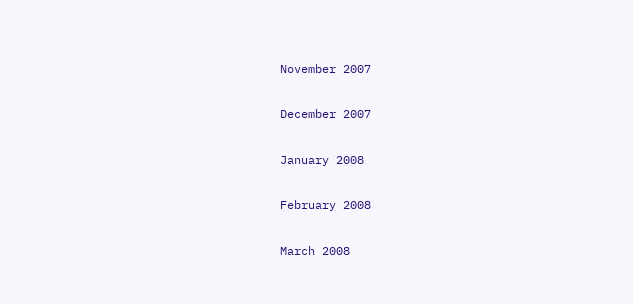November 2007

December 2007

January 2008

February 2008

March 2008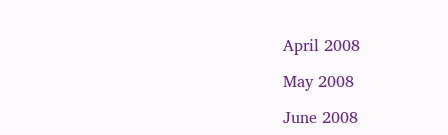April 2008

May 2008

June 2008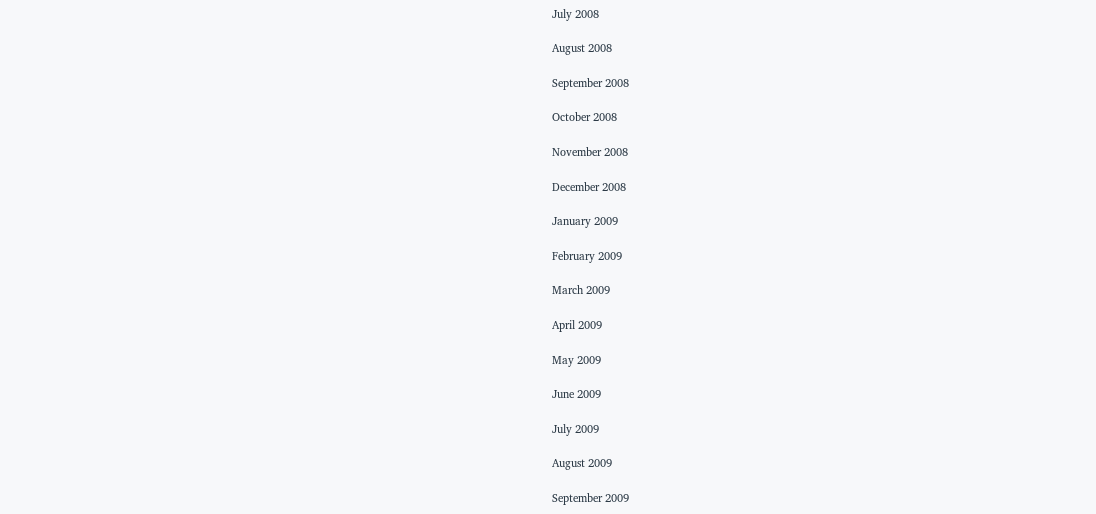July 2008

August 2008

September 2008

October 2008

November 2008

December 2008

January 2009

February 2009

March 2009

April 2009

May 2009

June 2009

July 2009

August 2009

September 2009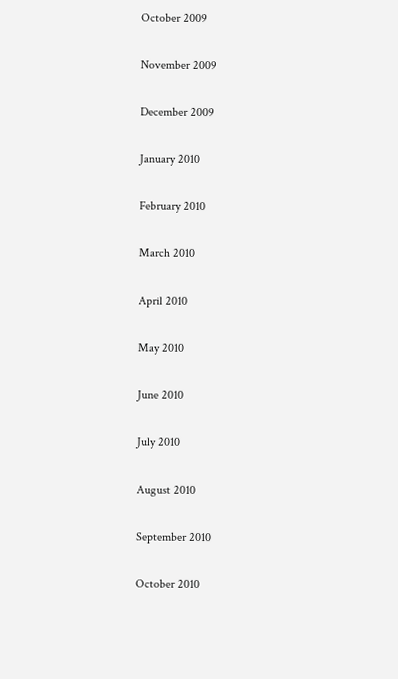October 2009

November 2009

December 2009

January 2010

February 2010

March 2010

April 2010

May 2010

June 2010

July 2010

August 2010

September 2010

October 2010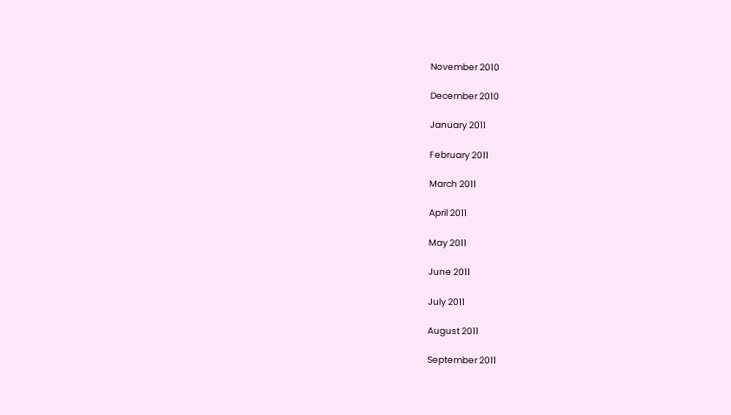November 2010

December 2010

January 2011

February 2011

March 2011

April 2011

May 2011

June 2011

July 2011

August 2011

September 2011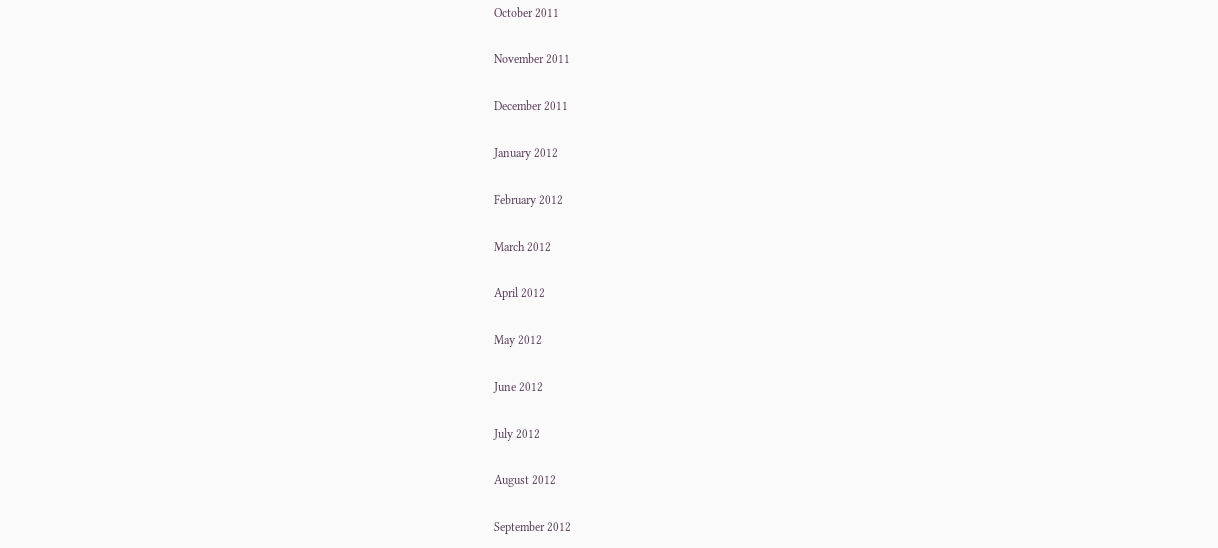October 2011

November 2011

December 2011

January 2012

February 2012

March 2012

April 2012

May 2012

June 2012

July 2012

August 2012

September 2012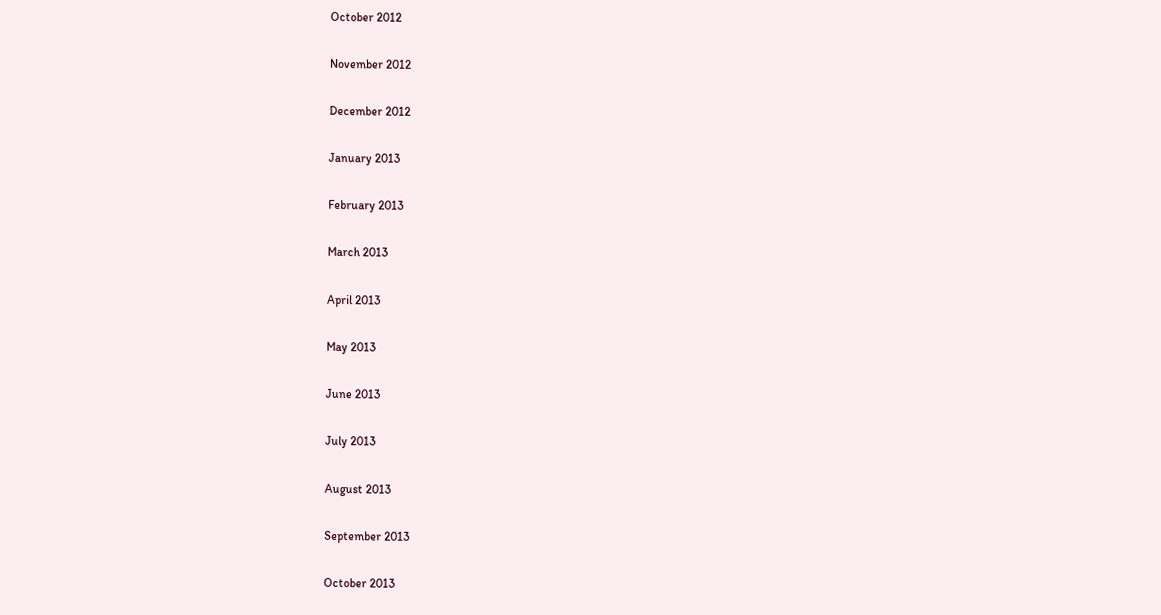October 2012

November 2012

December 2012

January 2013

February 2013

March 2013

April 2013

May 2013

June 2013

July 2013

August 2013

September 2013

October 2013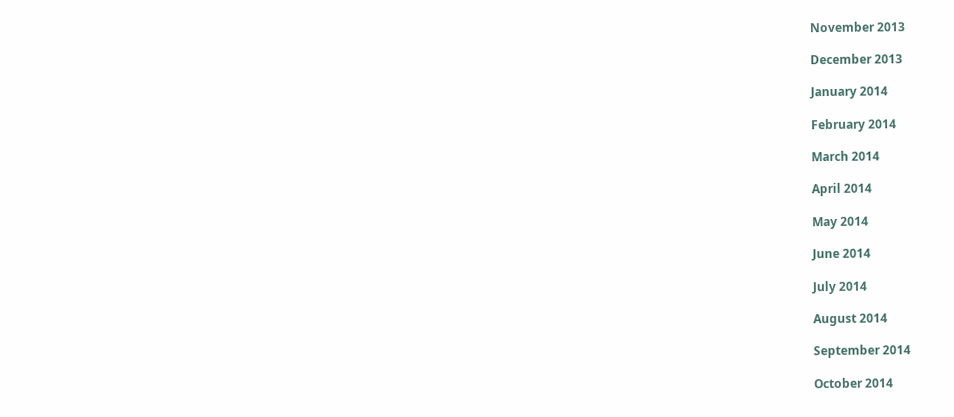November 2013

December 2013

January 2014

February 2014

March 2014

April 2014

May 2014

June 2014

July 2014

August 2014

September 2014

October 2014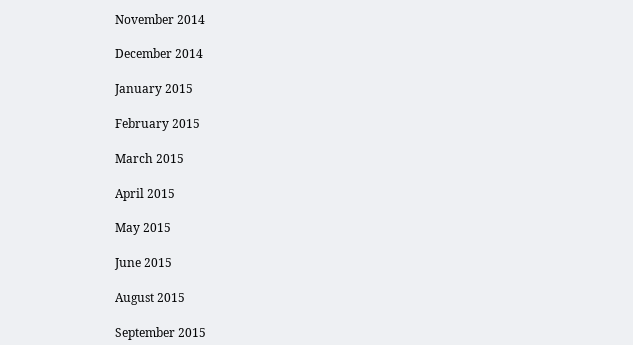November 2014

December 2014

January 2015

February 2015

March 2015

April 2015

May 2015

June 2015

August 2015

September 2015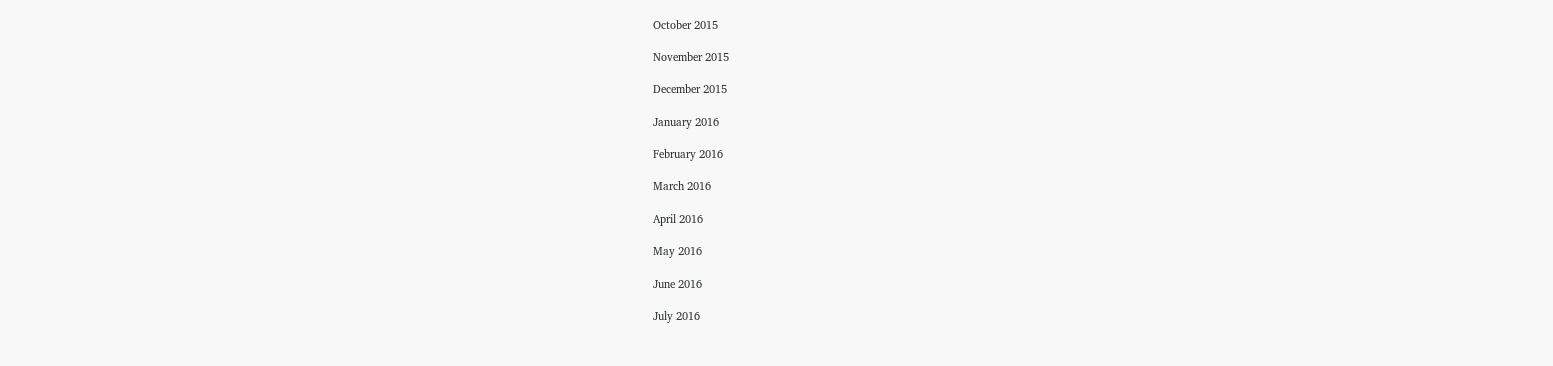October 2015

November 2015

December 2015

January 2016

February 2016

March 2016

April 2016

May 2016

June 2016

July 2016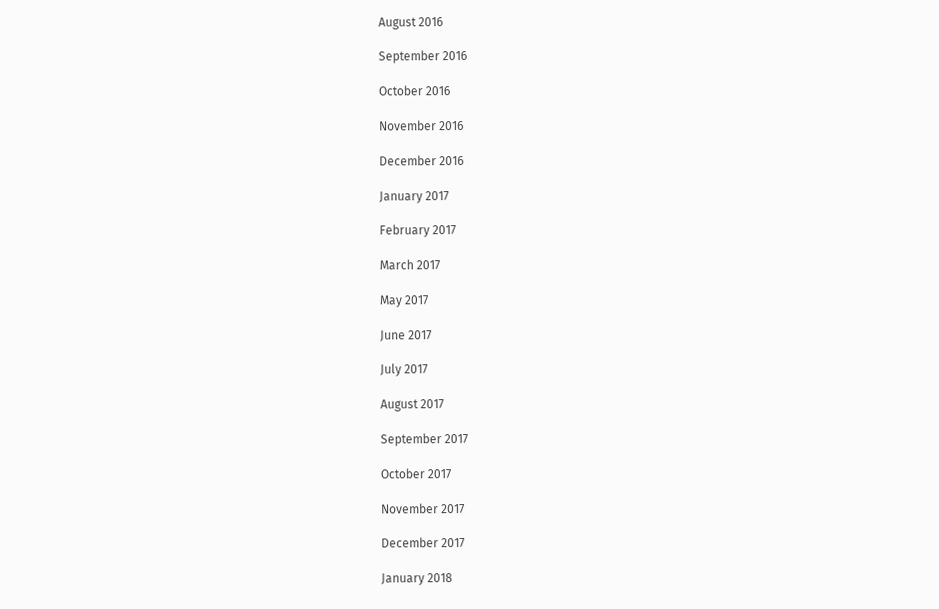August 2016

September 2016

October 2016

November 2016

December 2016

January 2017

February 2017

March 2017

May 2017

June 2017

July 2017

August 2017

September 2017

October 2017

November 2017

December 2017

January 2018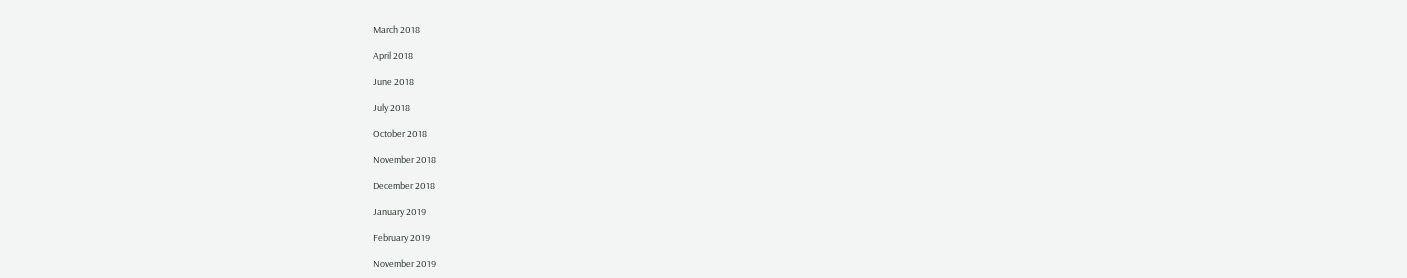March 2018

April 2018

June 2018

July 2018

October 2018

November 2018

December 2018

January 2019

February 2019

November 2019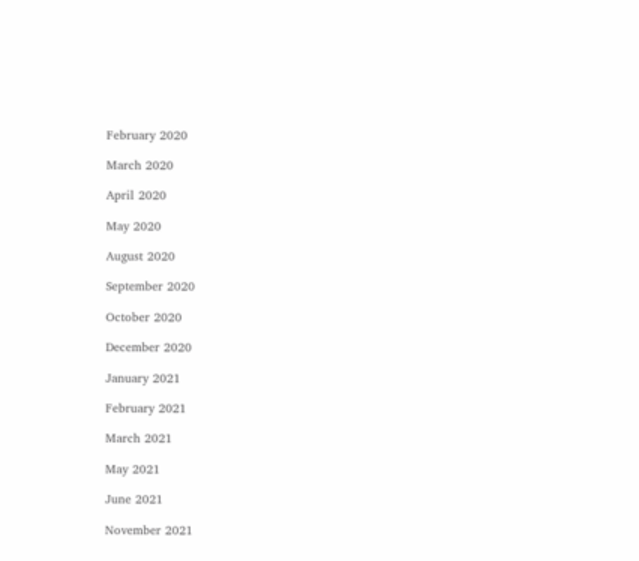February 2020

March 2020

April 2020

May 2020

August 2020

September 2020

October 2020

December 2020

January 2021

February 2021

March 2021

May 2021

June 2021

November 2021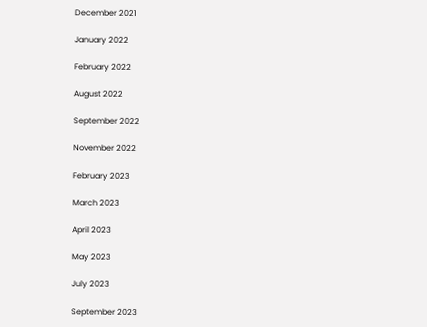December 2021

January 2022

February 2022

August 2022

September 2022

November 2022

February 2023

March 2023

April 2023

May 2023

July 2023

September 2023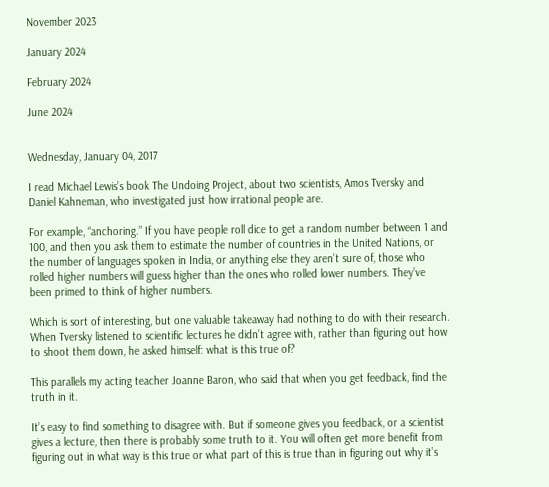November 2023

January 2024

February 2024

June 2024


Wednesday, January 04, 2017

I read Michael Lewis’s book The Undoing Project, about two scientists, Amos Tversky and Daniel Kahneman, who investigated just how irrational people are.

For example, “anchoring.” If you have people roll dice to get a random number between 1 and 100, and then you ask them to estimate the number of countries in the United Nations, or the number of languages spoken in India, or anything else they aren’t sure of, those who rolled higher numbers will guess higher than the ones who rolled lower numbers. They’ve been primed to think of higher numbers.

Which is sort of interesting, but one valuable takeaway had nothing to do with their research. When Tversky listened to scientific lectures he didn’t agree with, rather than figuring out how to shoot them down, he asked himself: what is this true of?

This parallels my acting teacher Joanne Baron, who said that when you get feedback, find the truth in it.

It’s easy to find something to disagree with. But if someone gives you feedback, or a scientist gives a lecture, then there is probably some truth to it. You will often get more benefit from figuring out in what way is this true or what part of this is true than in figuring out why it’s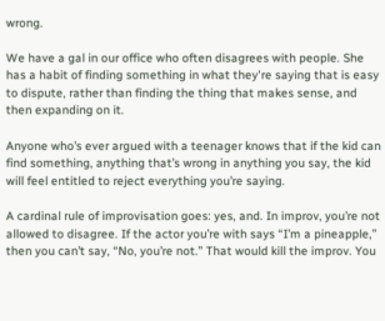wrong.

We have a gal in our office who often disagrees with people. She has a habit of finding something in what they're saying that is easy to dispute, rather than finding the thing that makes sense, and then expanding on it.

Anyone who’s ever argued with a teenager knows that if the kid can find something, anything that’s wrong in anything you say, the kid will feel entitled to reject everything you’re saying.

A cardinal rule of improvisation goes: yes, and. In improv, you’re not allowed to disagree. If the actor you’re with says “I’m a pineapple,” then you can’t say, “No, you’re not.” That would kill the improv. You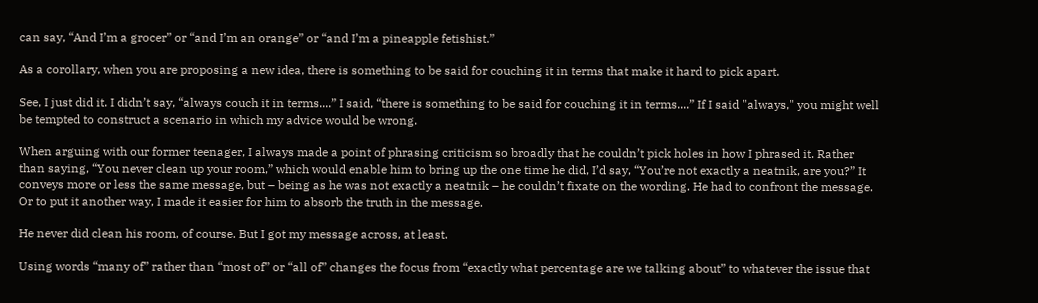can say, “And I’m a grocer” or “and I’m an orange” or “and I’m a pineapple fetishist.”

As a corollary, when you are proposing a new idea, there is something to be said for couching it in terms that make it hard to pick apart.

See, I just did it. I didn’t say, “always couch it in terms....” I said, “there is something to be said for couching it in terms....” If I said "always," you might well be tempted to construct a scenario in which my advice would be wrong.

When arguing with our former teenager, I always made a point of phrasing criticism so broadly that he couldn’t pick holes in how I phrased it. Rather than saying, “You never clean up your room,” which would enable him to bring up the one time he did, I’d say, “You’re not exactly a neatnik, are you?” It conveys more or less the same message, but – being as he was not exactly a neatnik – he couldn’t fixate on the wording. He had to confront the message. Or to put it another way, I made it easier for him to absorb the truth in the message.

He never did clean his room, of course. But I got my message across, at least.

Using words “many of” rather than “most of” or “all of” changes the focus from “exactly what percentage are we talking about” to whatever the issue that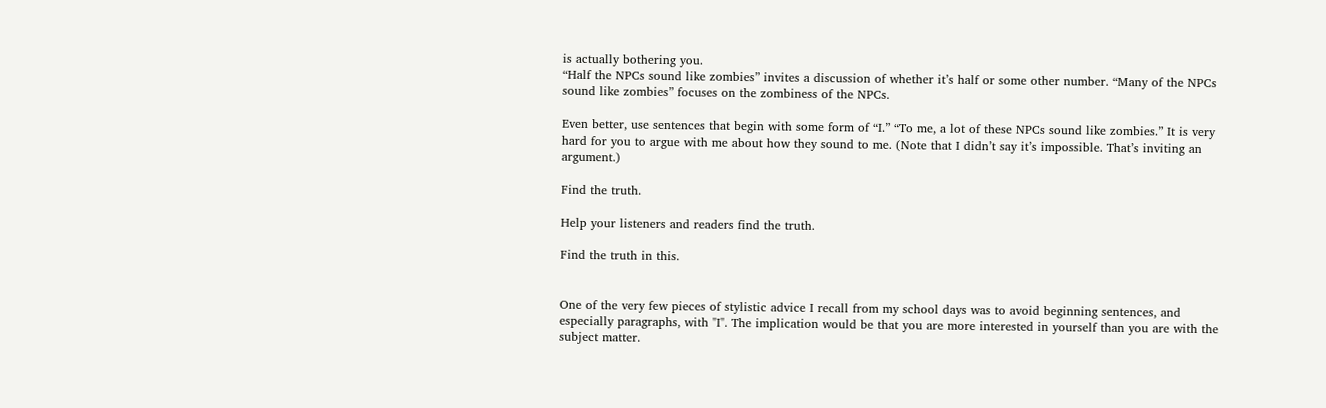is actually bothering you.
“Half the NPCs sound like zombies” invites a discussion of whether it’s half or some other number. “Many of the NPCs sound like zombies” focuses on the zombiness of the NPCs.

Even better, use sentences that begin with some form of “I.” “To me, a lot of these NPCs sound like zombies.” It is very hard for you to argue with me about how they sound to me. (Note that I didn’t say it’s impossible. That’s inviting an argument.)

Find the truth.

Help your listeners and readers find the truth.

Find the truth in this.


One of the very few pieces of stylistic advice I recall from my school days was to avoid beginning sentences, and especially paragraphs, with "I". The implication would be that you are more interested in yourself than you are with the subject matter.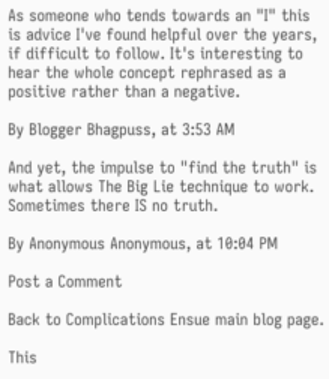As someone who tends towards an "I" this is advice I've found helpful over the years, if difficult to follow. It's interesting to hear the whole concept rephrased as a positive rather than a negative.

By Blogger Bhagpuss, at 3:53 AM

And yet, the impulse to "find the truth" is what allows The Big Lie technique to work. Sometimes there IS no truth.

By Anonymous Anonymous, at 10:04 PM

Post a Comment

Back to Complications Ensue main blog page.

This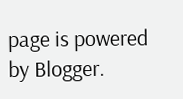page is powered by Blogger.